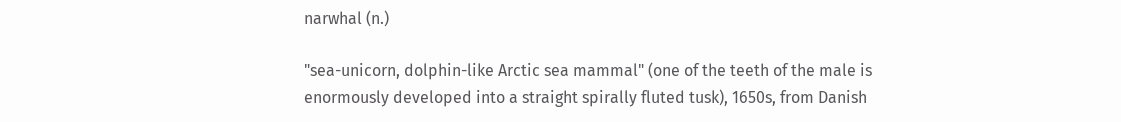narwhal (n.)

"sea-unicorn, dolphin-like Arctic sea mammal" (one of the teeth of the male is enormously developed into a straight spirally fluted tusk), 1650s, from Danish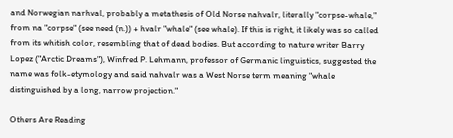and Norwegian narhval, probably a metathesis of Old Norse nahvalr, literally "corpse-whale," from na "corpse" (see need (n.)) + hvalr "whale" (see whale). If this is right, it likely was so called from its whitish color, resembling that of dead bodies. But according to nature writer Barry Lopez ("Arctic Dreams"), Winfred P. Lehmann, professor of Germanic linguistics, suggested the name was folk-etymology and said nahvalr was a West Norse term meaning "whale distinguished by a long, narrow projection."

Others Are Reading